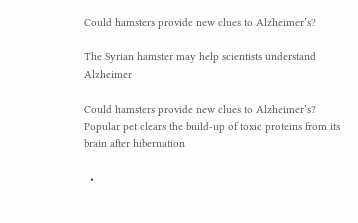Could hamsters provide new clues to Alzheimer’s?

The Syrian hamster may help scientists understand Alzheimer

Could hamsters provide new clues to Alzheimer’s? Popular pet clears the build-up of toxic proteins from its brain after hibernation

  •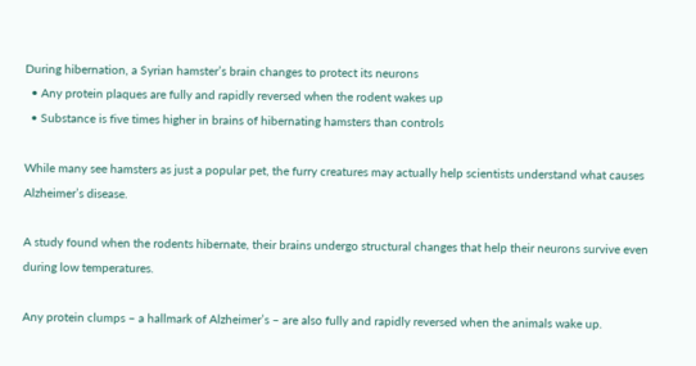During hibernation, a Syrian hamster’s brain changes to protect its neurons
  • Any protein plaques are fully and rapidly reversed when the rodent wakes up
  • Substance is five times higher in brains of hibernating hamsters than controls

While many see hamsters as just a popular pet, the furry creatures may actually help scientists understand what causes Alzheimer’s disease.

A study found when the rodents hibernate, their brains undergo structural changes that help their neurons survive even during low temperatures.

Any protein clumps – a hallmark of Alzheimer’s – are also fully and rapidly reversed when the animals wake up.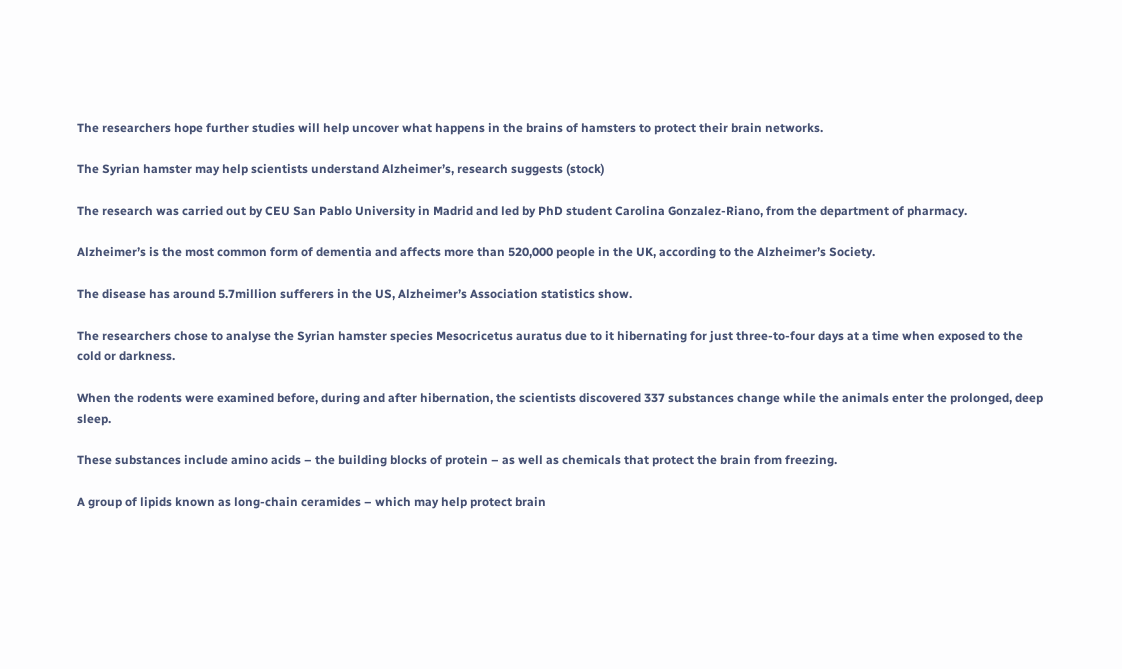The researchers hope further studies will help uncover what happens in the brains of hamsters to protect their brain networks.

The Syrian hamster may help scientists understand Alzheimer’s, research suggests (stock)

The research was carried out by CEU San Pablo University in Madrid and led by PhD student Carolina Gonzalez-Riano, from the department of pharmacy.

Alzheimer’s is the most common form of dementia and affects more than 520,000 people in the UK, according to the Alzheimer’s Society.

The disease has around 5.7million sufferers in the US, Alzheimer’s Association statistics show.

The researchers chose to analyse the Syrian hamster species Mesocricetus auratus due to it hibernating for just three-to-four days at a time when exposed to the cold or darkness.

When the rodents were examined before, during and after hibernation, the scientists discovered 337 substances change while the animals enter the prolonged, deep sleep.

These substances include amino acids – the building blocks of protein – as well as chemicals that protect the brain from freezing.

A group of lipids known as long-chain ceramides – which may help protect brain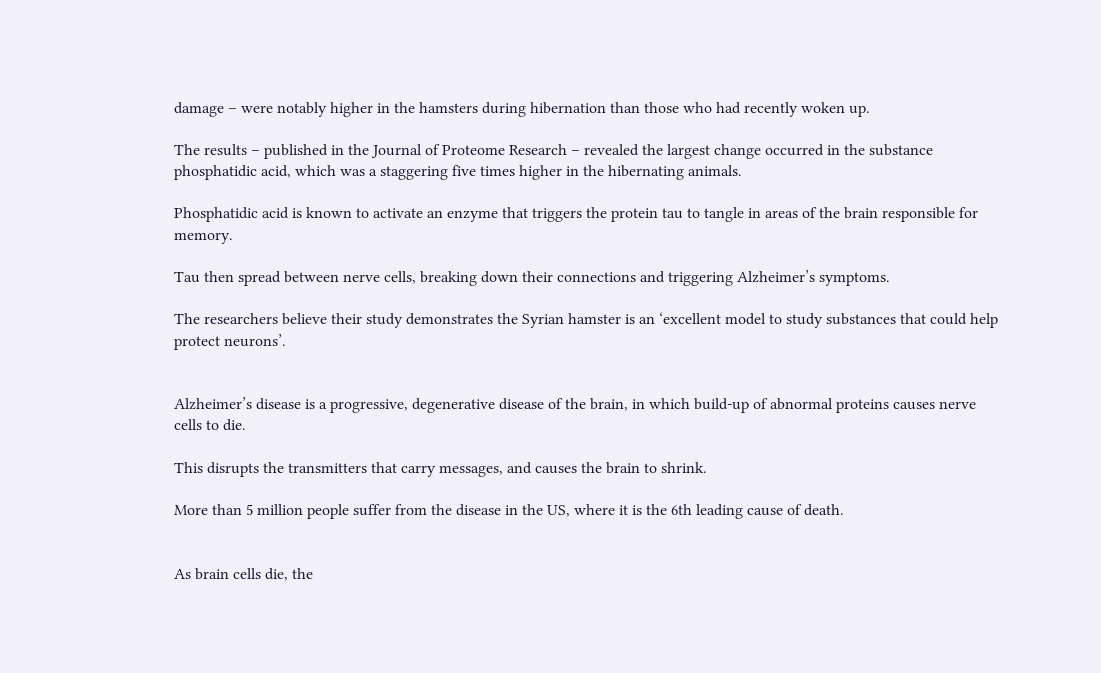damage – were notably higher in the hamsters during hibernation than those who had recently woken up.

The results – published in the Journal of Proteome Research – revealed the largest change occurred in the substance phosphatidic acid, which was a staggering five times higher in the hibernating animals.

Phosphatidic acid is known to activate an enzyme that triggers the protein tau to tangle in areas of the brain responsible for memory.

Tau then spread between nerve cells, breaking down their connections and triggering Alzheimer’s symptoms.

The researchers believe their study demonstrates the Syrian hamster is an ‘excellent model to study substances that could help protect neurons’.


Alzheimer’s disease is a progressive, degenerative disease of the brain, in which build-up of abnormal proteins causes nerve cells to die.

This disrupts the transmitters that carry messages, and causes the brain to shrink.

More than 5 million people suffer from the disease in the US, where it is the 6th leading cause of death.


As brain cells die, the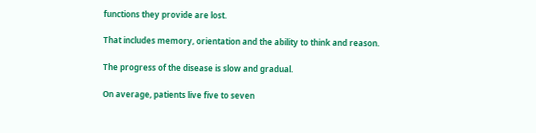functions they provide are lost.

That includes memory, orientation and the ability to think and reason.

The progress of the disease is slow and gradual.

On average, patients live five to seven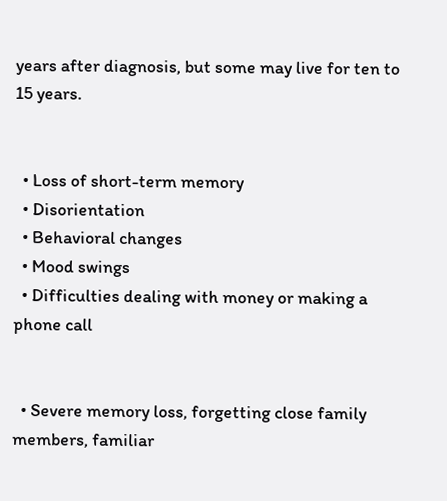years after diagnosis, but some may live for ten to 15 years.


  • Loss of short-term memory
  • Disorientation
  • Behavioral changes
  • Mood swings
  • Difficulties dealing with money or making a phone call


  • Severe memory loss, forgetting close family members, familiar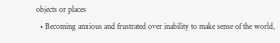objects or places
  • Becoming anxious and frustrated over inability to make sense of the world,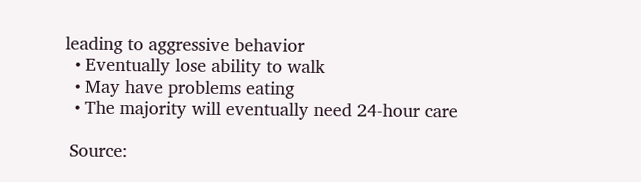leading to aggressive behavior
  • Eventually lose ability to walk
  • May have problems eating
  • The majority will eventually need 24-hour care

 Source: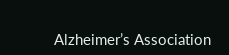Alzheimer’s Association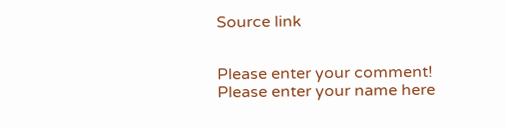Source link


Please enter your comment!
Please enter your name here